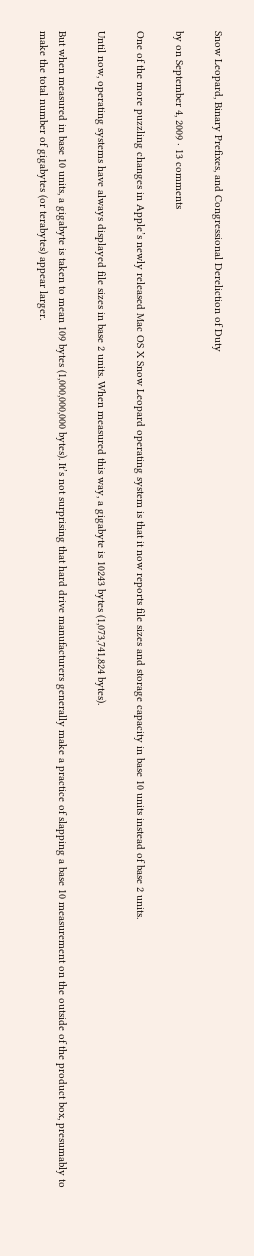Snow Leopard, Binary Prefixes, and Congressional Dereliction of Duty

by on September 4, 2009 · 13 comments

One of the more puzzling changes in Apple’s newly released Mac OS X Snow Leopard operating system is that it now reports file sizes and storage capacity in base 10 units instead of base 2 units.

Until now, operating systems have always displayed file sizes in base 2 units. When measured this way, a gigabyte is 10243 bytes (1,073,741,824 bytes).

But when measured in base 10 units, a gigabyte is taken to mean 109 bytes (1,000,000,000 bytes). It’s not surprising that hard drive manufacturers generally make a practice of slapping a base 10 measurement on the outside of the product box, presumably to make the total number of gigabytes (or terabytes) appear larger.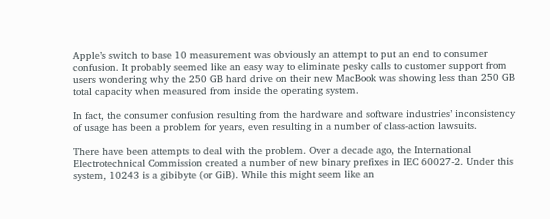Apple’s switch to base 10 measurement was obviously an attempt to put an end to consumer confusion. It probably seemed like an easy way to eliminate pesky calls to customer support from users wondering why the 250 GB hard drive on their new MacBook was showing less than 250 GB total capacity when measured from inside the operating system.

In fact, the consumer confusion resulting from the hardware and software industries’ inconsistency of usage has been a problem for years, even resulting in a number of class-action lawsuits.

There have been attempts to deal with the problem. Over a decade ago, the International Electrotechnical Commission created a number of new binary prefixes in IEC 60027-2. Under this system, 10243 is a gibibyte (or GiB). While this might seem like an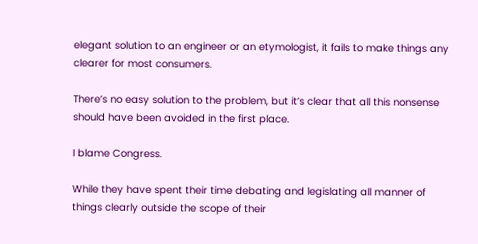elegant solution to an engineer or an etymologist, it fails to make things any clearer for most consumers.

There’s no easy solution to the problem, but it’s clear that all this nonsense should have been avoided in the first place.

I blame Congress.

While they have spent their time debating and legislating all manner of things clearly outside the scope of their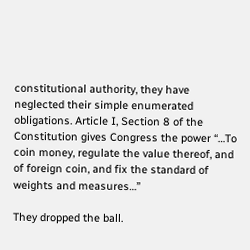constitutional authority, they have neglected their simple enumerated obligations. Article I, Section 8 of the Constitution gives Congress the power “…To coin money, regulate the value thereof, and of foreign coin, and fix the standard of weights and measures…”

They dropped the ball.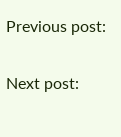Previous post:

Next post: